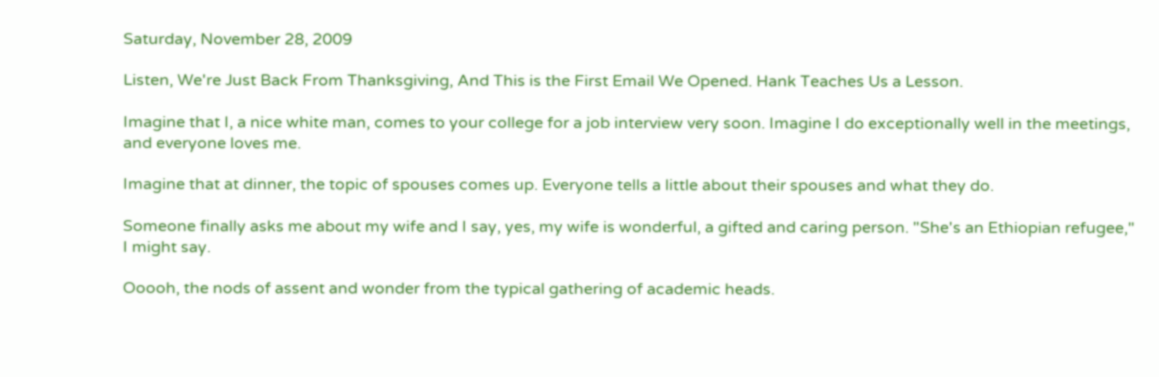Saturday, November 28, 2009

Listen, We're Just Back From Thanksgiving, And This is the First Email We Opened. Hank Teaches Us a Lesson.

Imagine that I, a nice white man, comes to your college for a job interview very soon. Imagine I do exceptionally well in the meetings, and everyone loves me.

Imagine that at dinner, the topic of spouses comes up. Everyone tells a little about their spouses and what they do.

Someone finally asks me about my wife and I say, yes, my wife is wonderful, a gifted and caring person. "She's an Ethiopian refugee," I might say.

Ooooh, the nods of assent and wonder from the typical gathering of academic heads.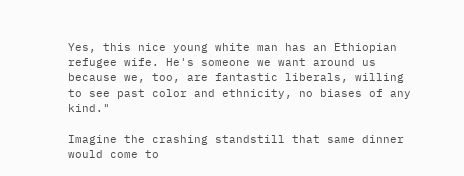Yes, this nice young white man has an Ethiopian refugee wife. He's someone we want around us because we, too, are fantastic liberals, willing to see past color and ethnicity, no biases of any kind."

Imagine the crashing standstill that same dinner would come to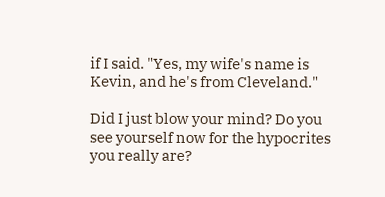if I said. "Yes, my wife's name is Kevin, and he's from Cleveland."

Did I just blow your mind? Do you see yourself now for the hypocrites you really are?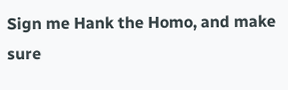Sign me Hank the Homo, and make sure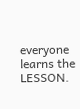everyone learns the LESSON.